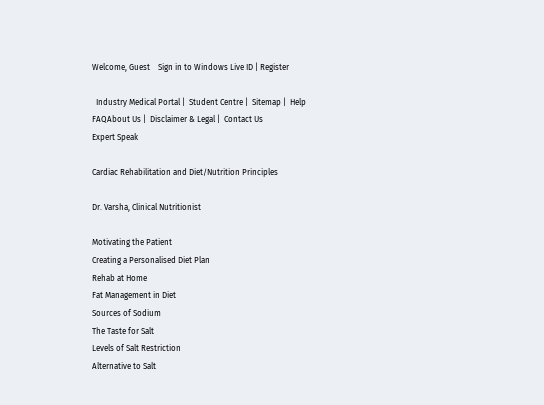Welcome, Guest    Sign in to Windows Live ID | Register

  Industry Medical Portal |  Student Centre |  Sitemap |  Help
FAQAbout Us |  Disclaimer & Legal |  Contact Us
Expert Speak

Cardiac Rehabilitation and Diet/Nutrition Principles

Dr. Varsha, Clinical Nutritionist

Motivating the Patient
Creating a Personalised Diet Plan
Rehab at Home
Fat Management in Diet
Sources of Sodium
The Taste for Salt
Levels of Salt Restriction
Alternative to Salt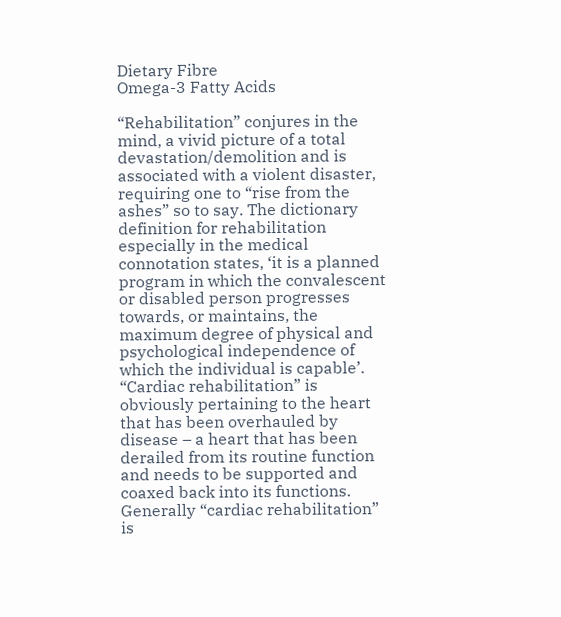Dietary Fibre
Omega-3 Fatty Acids

“Rehabilitation” conjures in the mind, a vivid picture of a total devastation/demolition and is associated with a violent disaster, requiring one to “rise from the ashes” so to say. The dictionary definition for rehabilitation especially in the medical connotation states, ‘it is a planned program in which the convalescent or disabled person progresses towards, or maintains, the maximum degree of physical and psychological independence of which the individual is capable’. “Cardiac rehabilitation” is obviously pertaining to the heart that has been overhauled by disease – a heart that has been derailed from its routine function and needs to be supported and coaxed back into its functions. Generally “cardiac rehabilitation” is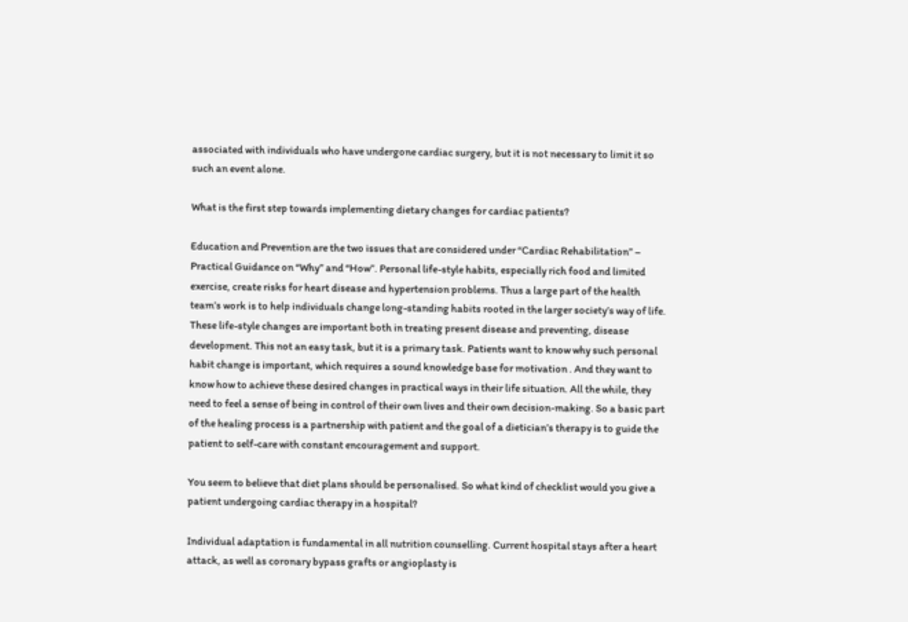associated with individuals who have undergone cardiac surgery, but it is not necessary to limit it so such an event alone.

What is the first step towards implementing dietary changes for cardiac patients?

Education and Prevention are the two issues that are considered under “Cardiac Rehabilitation” – Practical Guidance on “Why” and “How”. Personal life-style habits, especially rich food and limited exercise, create risks for heart disease and hypertension problems. Thus a large part of the health team’s work is to help individuals change long-standing habits rooted in the larger society’s way of life. These life-style changes are important both in treating present disease and preventing, disease development. This not an easy task, but it is a primary task. Patients want to know why such personal habit change is important, which requires a sound knowledge base for motivation . And they want to know how to achieve these desired changes in practical ways in their life situation. All the while, they need to feel a sense of being in control of their own lives and their own decision-making. So a basic part of the healing process is a partnership with patient and the goal of a dietician’s therapy is to guide the patient to self-care with constant encouragement and support.

You seem to believe that diet plans should be personalised. So what kind of checklist would you give a patient undergoing cardiac therapy in a hospital?

Individual adaptation is fundamental in all nutrition counselling. Current hospital stays after a heart attack, as well as coronary bypass grafts or angioplasty is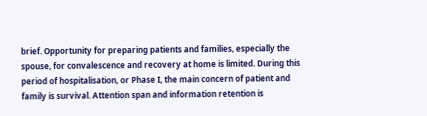brief. Opportunity for preparing patients and families, especially the spouse, for convalescence and recovery at home is limited. During this period of hospitalisation, or Phase I, the main concern of patient and family is survival. Attention span and information retention is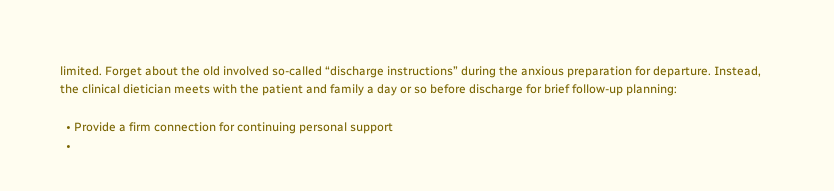limited. Forget about the old involved so-called “discharge instructions” during the anxious preparation for departure. Instead, the clinical dietician meets with the patient and family a day or so before discharge for brief follow-up planning:

  • Provide a firm connection for continuing personal support
  •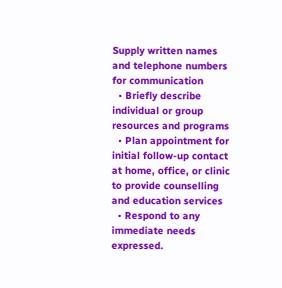Supply written names and telephone numbers for communication
  • Briefly describe individual or group resources and programs
  • Plan appointment for initial follow-up contact at home, office, or clinic to provide counselling and education services
  • Respond to any immediate needs expressed.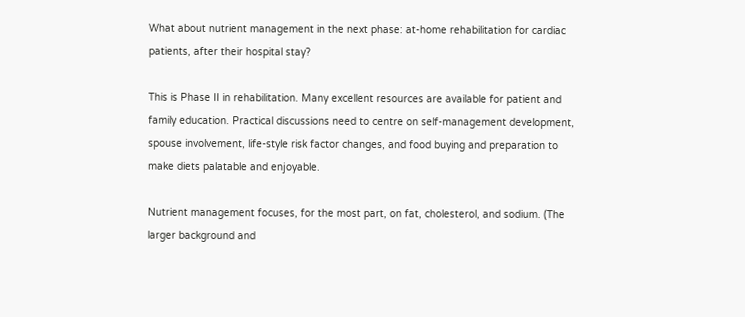What about nutrient management in the next phase: at-home rehabilitation for cardiac patients, after their hospital stay?

This is Phase II in rehabilitation. Many excellent resources are available for patient and family education. Practical discussions need to centre on self-management development, spouse involvement, life-style risk factor changes, and food buying and preparation to make diets palatable and enjoyable.

Nutrient management focuses, for the most part, on fat, cholesterol, and sodium. (The larger background and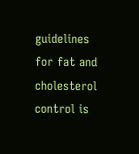guidelines for fat and cholesterol control is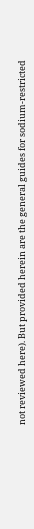not reviewed here). But provided herein are the general guides for sodium-restricted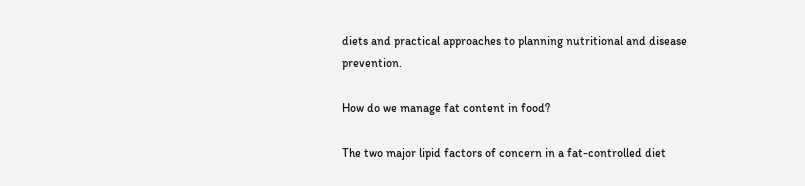diets and practical approaches to planning nutritional and disease prevention.

How do we manage fat content in food?

The two major lipid factors of concern in a fat-controlled diet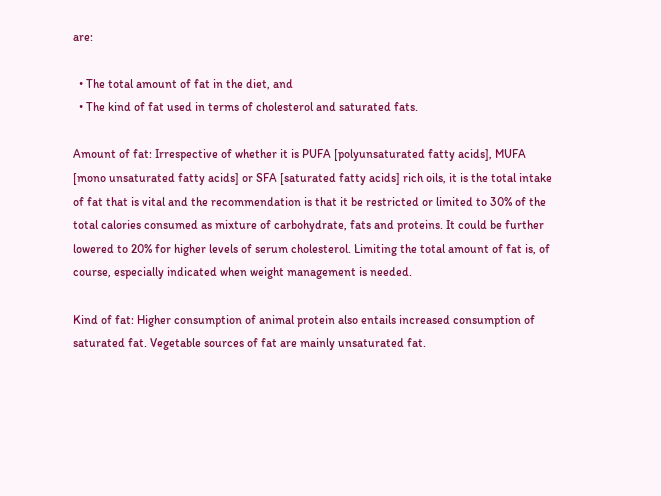are:

  • The total amount of fat in the diet, and
  • The kind of fat used in terms of cholesterol and saturated fats.

Amount of fat: Irrespective of whether it is PUFA [polyunsaturated fatty acids], MUFA [mono unsaturated fatty acids] or SFA [saturated fatty acids] rich oils, it is the total intake of fat that is vital and the recommendation is that it be restricted or limited to 30% of the total calories consumed as mixture of carbohydrate, fats and proteins. It could be further lowered to 20% for higher levels of serum cholesterol. Limiting the total amount of fat is, of course, especially indicated when weight management is needed.

Kind of fat: Higher consumption of animal protein also entails increased consumption of saturated fat. Vegetable sources of fat are mainly unsaturated fat.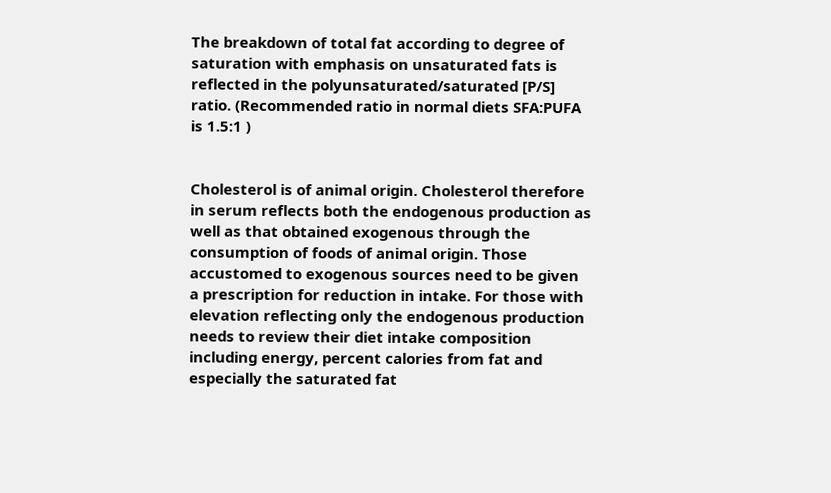The breakdown of total fat according to degree of saturation with emphasis on unsaturated fats is reflected in the polyunsaturated/saturated [P/S] ratio. (Recommended ratio in normal diets SFA:PUFA is 1.5:1 )


Cholesterol is of animal origin. Cholesterol therefore in serum reflects both the endogenous production as well as that obtained exogenous through the consumption of foods of animal origin. Those accustomed to exogenous sources need to be given a prescription for reduction in intake. For those with elevation reflecting only the endogenous production needs to review their diet intake composition including energy, percent calories from fat and especially the saturated fat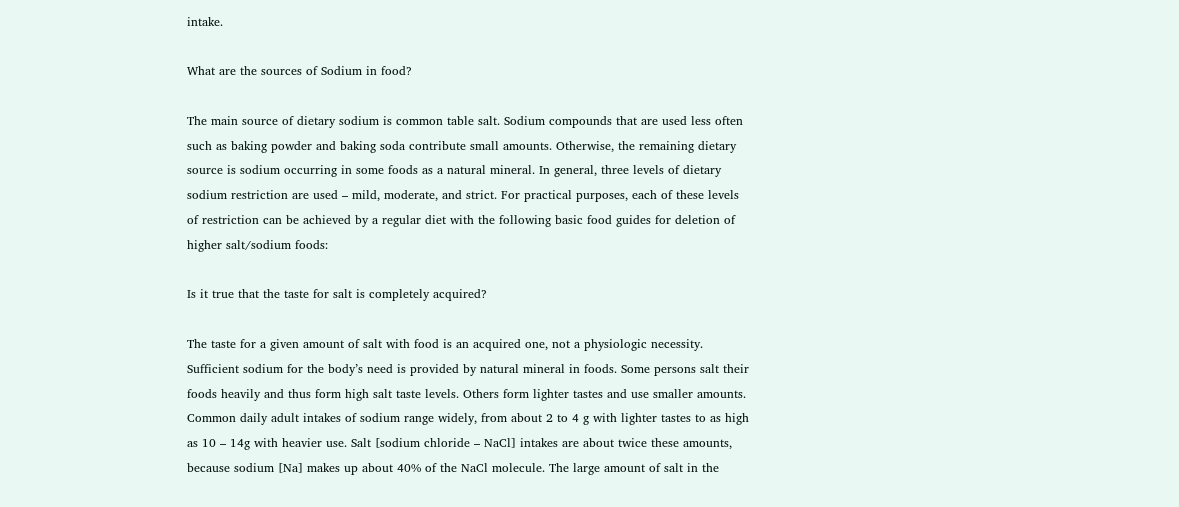intake.

What are the sources of Sodium in food?

The main source of dietary sodium is common table salt. Sodium compounds that are used less often such as baking powder and baking soda contribute small amounts. Otherwise, the remaining dietary source is sodium occurring in some foods as a natural mineral. In general, three levels of dietary sodium restriction are used – mild, moderate, and strict. For practical purposes, each of these levels of restriction can be achieved by a regular diet with the following basic food guides for deletion of higher salt/sodium foods:

Is it true that the taste for salt is completely acquired?

The taste for a given amount of salt with food is an acquired one, not a physiologic necessity. Sufficient sodium for the body’s need is provided by natural mineral in foods. Some persons salt their foods heavily and thus form high salt taste levels. Others form lighter tastes and use smaller amounts. Common daily adult intakes of sodium range widely, from about 2 to 4 g with lighter tastes to as high as 10 – 14g with heavier use. Salt [sodium chloride – NaCl] intakes are about twice these amounts, because sodium [Na] makes up about 40% of the NaCl molecule. The large amount of salt in the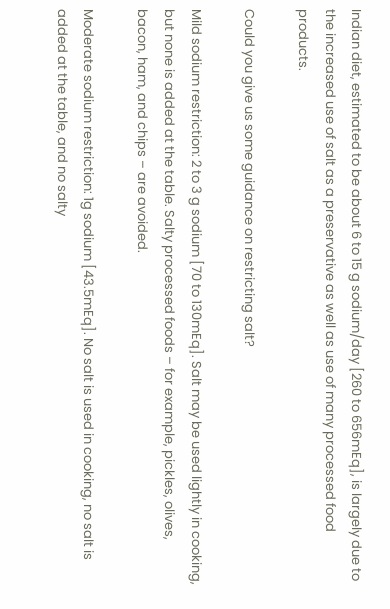Indian diet, estimated to be about 6 to 15 g sodium/day [260 to 656mEq], is largely due to the increased use of salt as a preservative as well as use of many processed food products.

Could you give us some guidance on restricting salt?

Mild sodium restriction: 2 to 3 g sodium [70 to 130mEq]. Salt may be used lightly in cooking, but none is added at the table. Salty processed foods – for example, pickles, olives, bacon, ham, and chips – are avoided.

Moderate sodium restriction: 1g sodium [43.5mEq]. No salt is used in cooking, no salt is added at the table, and no salty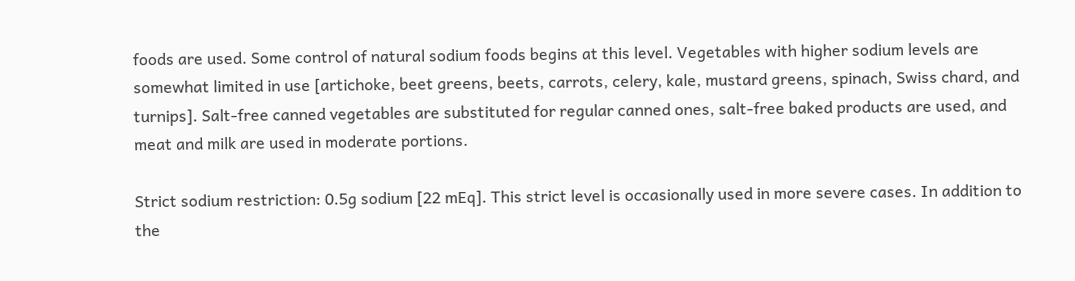foods are used. Some control of natural sodium foods begins at this level. Vegetables with higher sodium levels are somewhat limited in use [artichoke, beet greens, beets, carrots, celery, kale, mustard greens, spinach, Swiss chard, and turnips]. Salt-free canned vegetables are substituted for regular canned ones, salt-free baked products are used, and meat and milk are used in moderate portions.

Strict sodium restriction: 0.5g sodium [22 mEq]. This strict level is occasionally used in more severe cases. In addition to the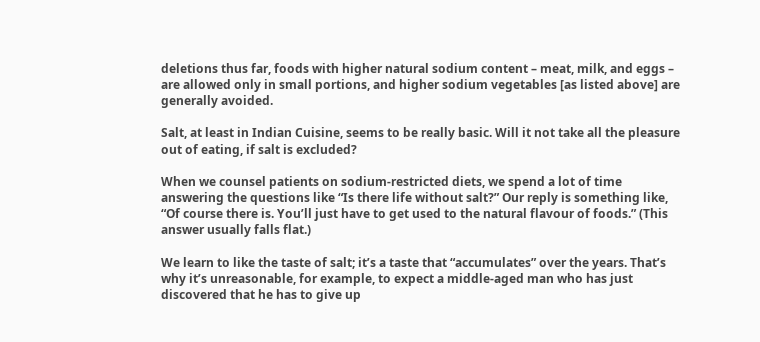deletions thus far, foods with higher natural sodium content – meat, milk, and eggs – are allowed only in small portions, and higher sodium vegetables [as listed above] are generally avoided.

Salt, at least in Indian Cuisine, seems to be really basic. Will it not take all the pleasure out of eating, if salt is excluded?

When we counsel patients on sodium-restricted diets, we spend a lot of time answering the questions like “Is there life without salt?” Our reply is something like, “Of course there is. You’ll just have to get used to the natural flavour of foods.” (This answer usually falls flat.)

We learn to like the taste of salt; it’s a taste that “accumulates” over the years. That’s why it’s unreasonable, for example, to expect a middle-aged man who has just discovered that he has to give up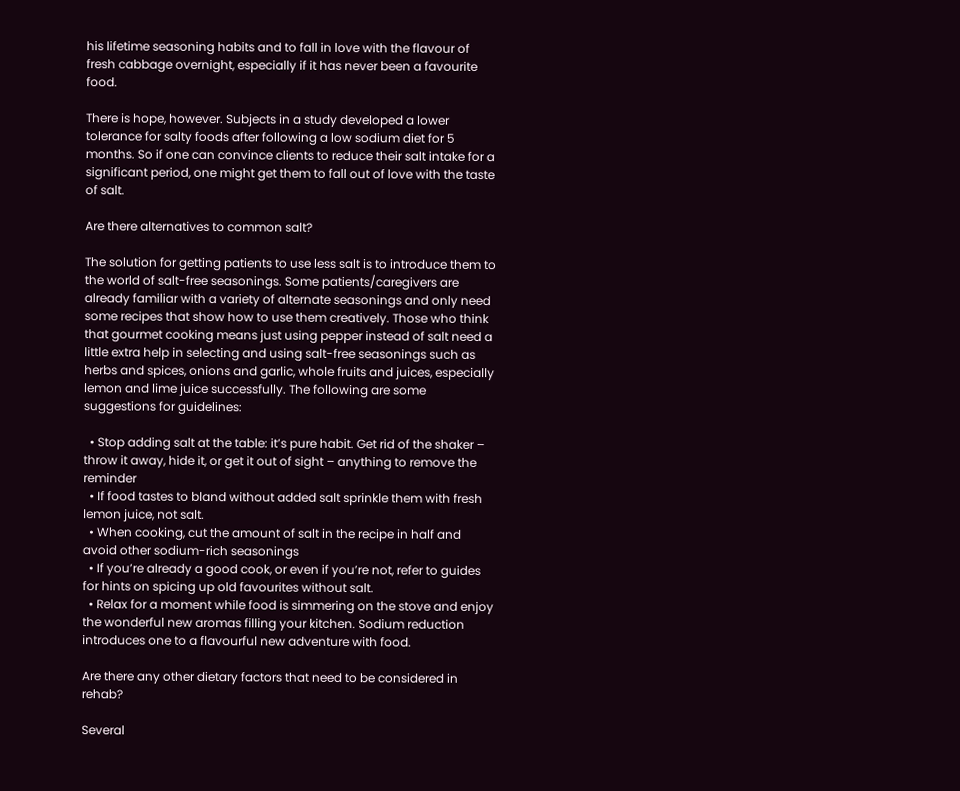his lifetime seasoning habits and to fall in love with the flavour of fresh cabbage overnight, especially if it has never been a favourite food.

There is hope, however. Subjects in a study developed a lower tolerance for salty foods after following a low sodium diet for 5 months. So if one can convince clients to reduce their salt intake for a significant period, one might get them to fall out of love with the taste of salt.

Are there alternatives to common salt?

The solution for getting patients to use less salt is to introduce them to the world of salt-free seasonings. Some patients/caregivers are already familiar with a variety of alternate seasonings and only need some recipes that show how to use them creatively. Those who think that gourmet cooking means just using pepper instead of salt need a little extra help in selecting and using salt-free seasonings such as herbs and spices, onions and garlic, whole fruits and juices, especially lemon and lime juice successfully. The following are some suggestions for guidelines:

  • Stop adding salt at the table: it’s pure habit. Get rid of the shaker – throw it away, hide it, or get it out of sight – anything to remove the reminder
  • If food tastes to bland without added salt sprinkle them with fresh lemon juice, not salt.
  • When cooking, cut the amount of salt in the recipe in half and avoid other sodium-rich seasonings
  • If you’re already a good cook, or even if you’re not, refer to guides for hints on spicing up old favourites without salt.
  • Relax for a moment while food is simmering on the stove and enjoy the wonderful new aromas filling your kitchen. Sodium reduction introduces one to a flavourful new adventure with food.

Are there any other dietary factors that need to be considered in rehab?

Several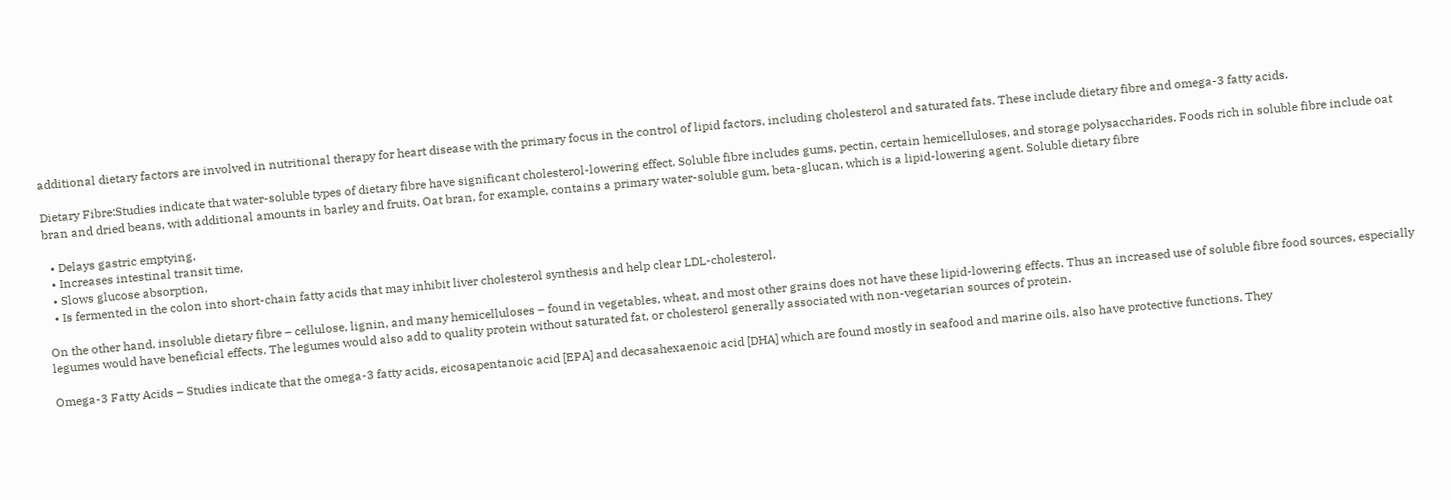additional dietary factors are involved in nutritional therapy for heart disease with the primary focus in the control of lipid factors, including cholesterol and saturated fats. These include dietary fibre and omega-3 fatty acids.

Dietary Fibre:Studies indicate that water-soluble types of dietary fibre have significant cholesterol-lowering effect. Soluble fibre includes gums, pectin, certain hemicelluloses, and storage polysaccharides. Foods rich in soluble fibre include oat bran and dried beans, with additional amounts in barley and fruits. Oat bran, for example, contains a primary water-soluble gum, beta-glucan, which is a lipid-lowering agent. Soluble dietary fibre

  • Delays gastric emptying,
  • Increases intestinal transit time,
  • Slows glucose absorption,
  • Is fermented in the colon into short-chain fatty acids that may inhibit liver cholesterol synthesis and help clear LDL-cholesterol.

On the other hand, insoluble dietary fibre – cellulose, lignin, and many hemicelluloses – found in vegetables, wheat, and most other grains does not have these lipid-lowering effects. Thus an increased use of soluble fibre food sources, especially legumes would have beneficial effects. The legumes would also add to quality protein without saturated fat, or cholesterol generally associated with non-vegetarian sources of protein.

Omega-3 Fatty Acids – Studies indicate that the omega-3 fatty acids, eicosapentanoic acid [EPA] and decasahexaenoic acid [DHA] which are found mostly in seafood and marine oils, also have protective functions. They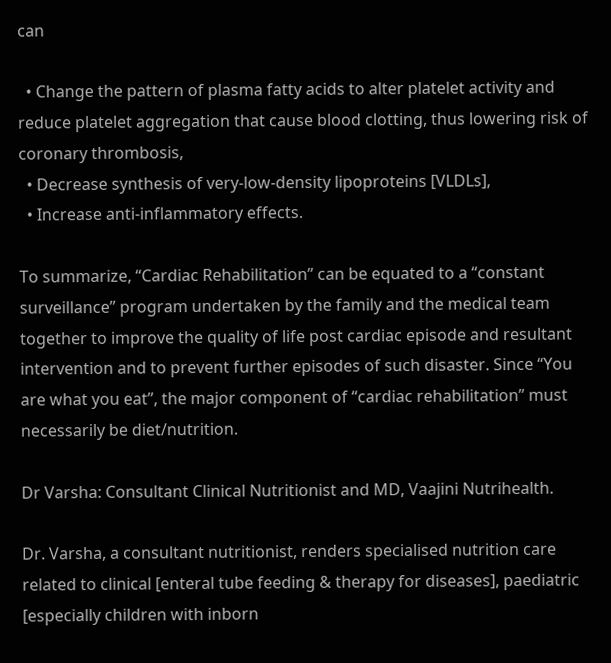can

  • Change the pattern of plasma fatty acids to alter platelet activity and reduce platelet aggregation that cause blood clotting, thus lowering risk of coronary thrombosis,
  • Decrease synthesis of very-low-density lipoproteins [VLDLs],
  • Increase anti-inflammatory effects.

To summarize, “Cardiac Rehabilitation” can be equated to a “constant surveillance” program undertaken by the family and the medical team together to improve the quality of life post cardiac episode and resultant intervention and to prevent further episodes of such disaster. Since “You are what you eat”, the major component of “cardiac rehabilitation” must necessarily be diet/nutrition.

Dr Varsha: Consultant Clinical Nutritionist and MD, Vaajini Nutrihealth.

Dr. Varsha, a consultant nutritionist, renders specialised nutrition care related to clinical [enteral tube feeding & therapy for diseases], paediatric [especially children with inborn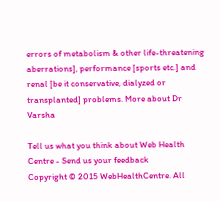errors of metabolism & other life-threatening aberrations], performance [sports etc.] and renal [be it conservative, dialyzed or transplanted] problems. More about Dr Varsha

Tell us what you think about Web Health Centre - Send us your feedback
Copyright © 2015 WebHealthCentre. All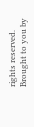rights reserved. Brought to you by